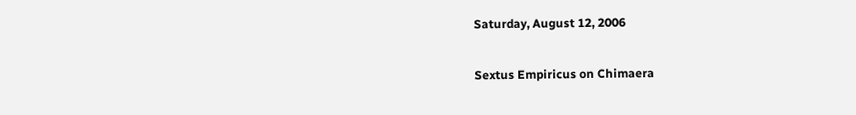Saturday, August 12, 2006

Sextus Empiricus on Chimaera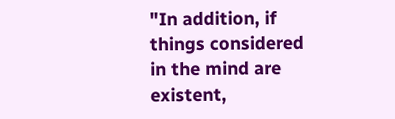"In addition, if things considered in the mind are existent,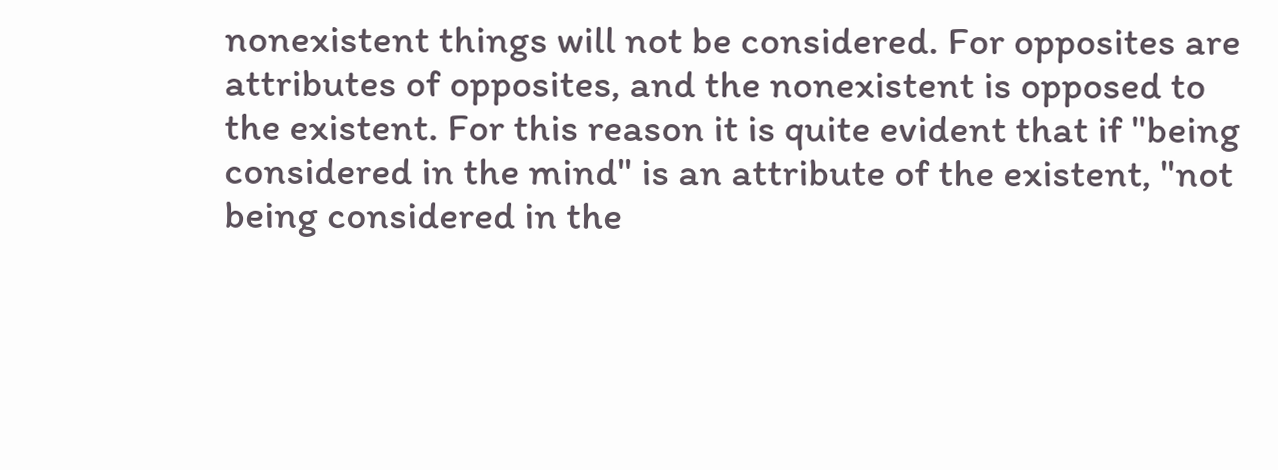nonexistent things will not be considered. For opposites are attributes of opposites, and the nonexistent is opposed to the existent. For this reason it is quite evident that if "being considered in the mind" is an attribute of the existent, "not being considered in the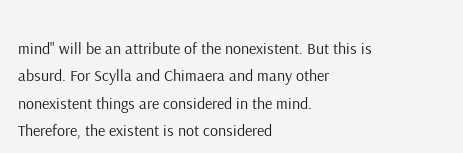mind" will be an attribute of the nonexistent. But this is absurd. For Scylla and Chimaera and many other nonexistent things are considered in the mind. Therefore, the existent is not considered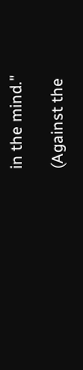in the mind."

(Against the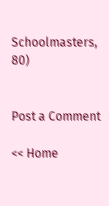Schoolmasters, 80)


Post a Comment

<< Home